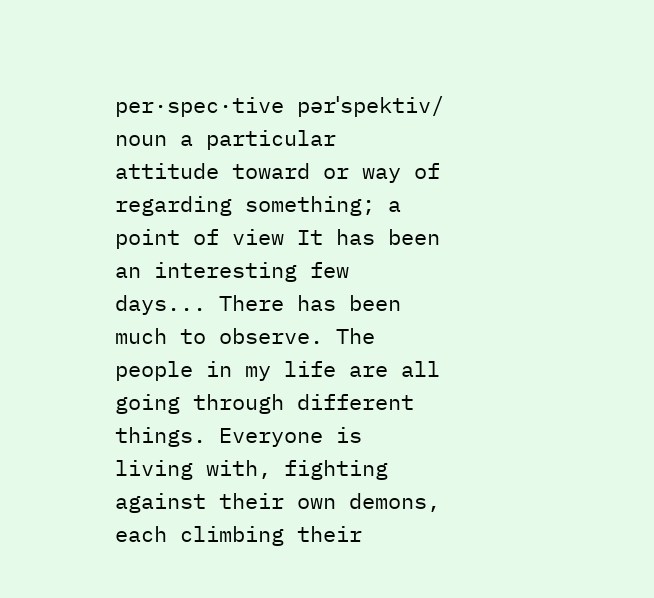per·spec·tive pərˈspektiv/ noun a particular attitude toward or way of regarding something; a point of view It has been an interesting few days... There has been much to observe. The people in my life are all going through different things. Everyone is living with, fighting against their own demons, each climbing their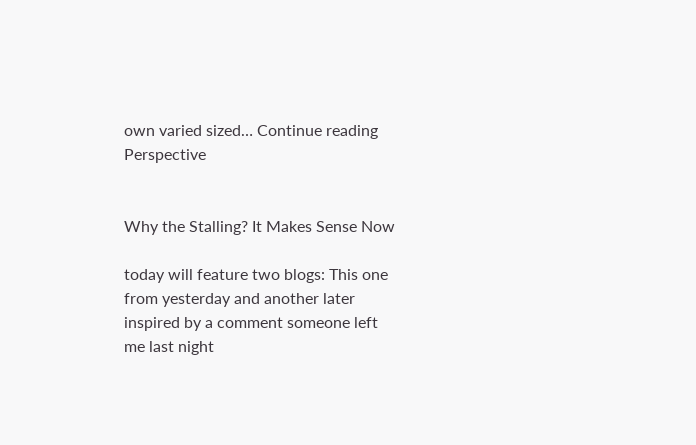own varied sized… Continue reading Perspective


Why the Stalling? It Makes Sense Now

today will feature two blogs: This one from yesterday and another later inspired by a comment someone left me last night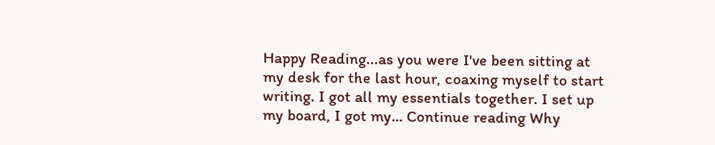Happy Reading...as you were I've been sitting at my desk for the last hour, coaxing myself to start writing. I got all my essentials together. I set up my board, I got my… Continue reading Why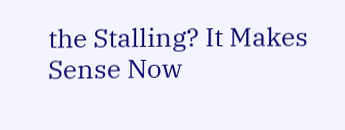the Stalling? It Makes Sense Now